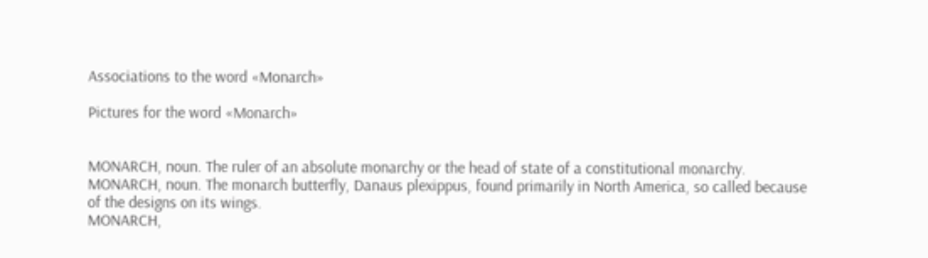Associations to the word «Monarch»

Pictures for the word «Monarch»


MONARCH, noun. The ruler of an absolute monarchy or the head of state of a constitutional monarchy.
MONARCH, noun. The monarch butterfly, Danaus plexippus, found primarily in North America, so called because of the designs on its wings.
MONARCH,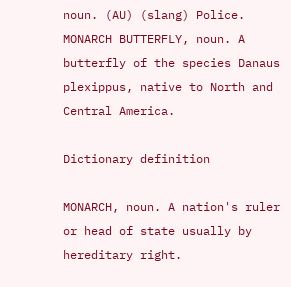noun. (AU) (slang) Police.
MONARCH BUTTERFLY, noun. A butterfly of the species Danaus plexippus, native to North and Central America.

Dictionary definition

MONARCH, noun. A nation's ruler or head of state usually by hereditary right.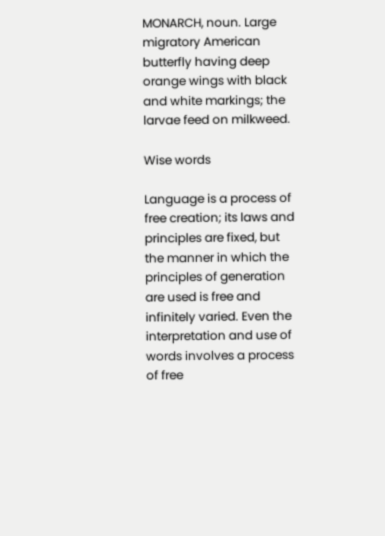MONARCH, noun. Large migratory American butterfly having deep orange wings with black and white markings; the larvae feed on milkweed.

Wise words

Language is a process of free creation; its laws and principles are fixed, but the manner in which the principles of generation are used is free and infinitely varied. Even the interpretation and use of words involves a process of free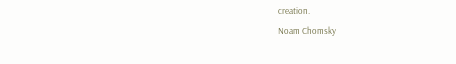creation.
Noam Chomsky